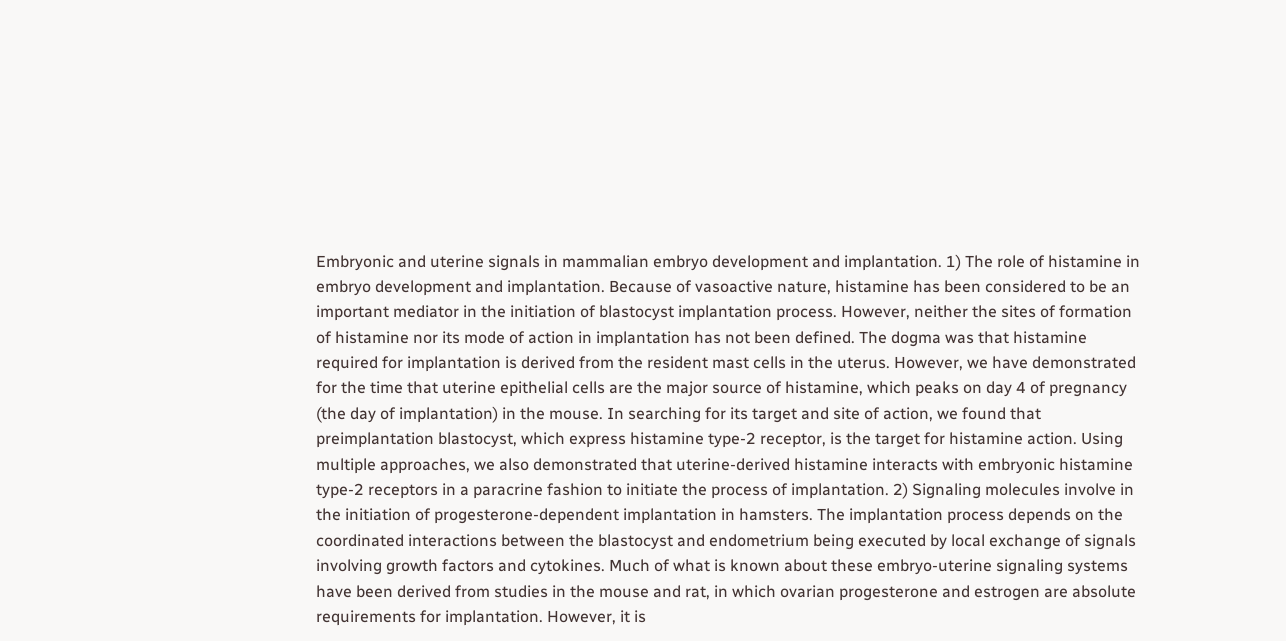Embryonic and uterine signals in mammalian embryo development and implantation. 1) The role of histamine in embryo development and implantation. Because of vasoactive nature, histamine has been considered to be an important mediator in the initiation of blastocyst implantation process. However, neither the sites of formation of histamine nor its mode of action in implantation has not been defined. The dogma was that histamine required for implantation is derived from the resident mast cells in the uterus. However, we have demonstrated for the time that uterine epithelial cells are the major source of histamine, which peaks on day 4 of pregnancy (the day of implantation) in the mouse. In searching for its target and site of action, we found that preimplantation blastocyst, which express histamine type-2 receptor, is the target for histamine action. Using multiple approaches, we also demonstrated that uterine-derived histamine interacts with embryonic histamine type-2 receptors in a paracrine fashion to initiate the process of implantation. 2) Signaling molecules involve in the initiation of progesterone-dependent implantation in hamsters. The implantation process depends on the coordinated interactions between the blastocyst and endometrium being executed by local exchange of signals involving growth factors and cytokines. Much of what is known about these embryo-uterine signaling systems have been derived from studies in the mouse and rat, in which ovarian progesterone and estrogen are absolute requirements for implantation. However, it is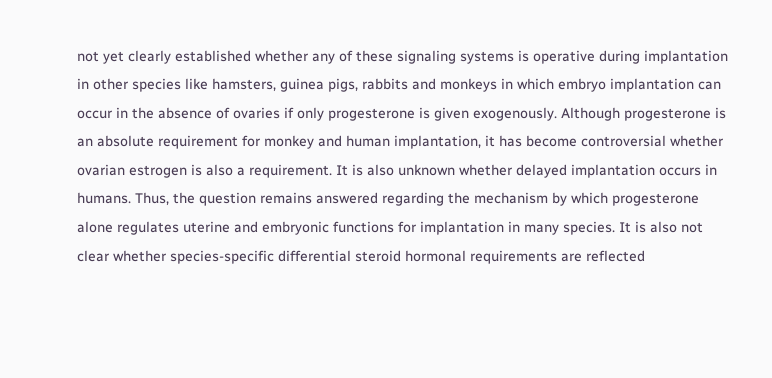not yet clearly established whether any of these signaling systems is operative during implantation in other species like hamsters, guinea pigs, rabbits and monkeys in which embryo implantation can occur in the absence of ovaries if only progesterone is given exogenously. Although progesterone is an absolute requirement for monkey and human implantation, it has become controversial whether ovarian estrogen is also a requirement. It is also unknown whether delayed implantation occurs in humans. Thus, the question remains answered regarding the mechanism by which progesterone alone regulates uterine and embryonic functions for implantation in many species. It is also not clear whether species-specific differential steroid hormonal requirements are reflected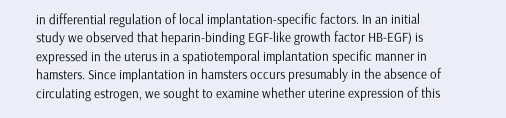in differential regulation of local implantation-specific factors. In an initial study we observed that heparin-binding EGF-like growth factor HB-EGF) is expressed in the uterus in a spatiotemporal implantation specific manner in hamsters. Since implantation in hamsters occurs presumably in the absence of circulating estrogen, we sought to examine whether uterine expression of this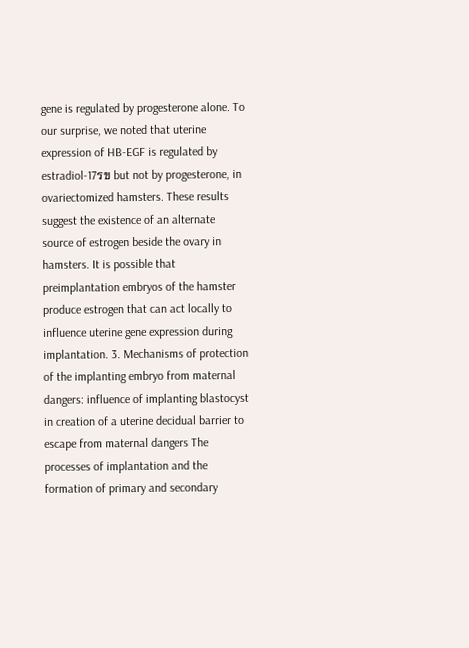gene is regulated by progesterone alone. To our surprise, we noted that uterine expression of HB-EGF is regulated by estradiol-17รข but not by progesterone, in ovariectomized hamsters. These results suggest the existence of an alternate source of estrogen beside the ovary in hamsters. It is possible that preimplantation embryos of the hamster produce estrogen that can act locally to influence uterine gene expression during implantation. 3. Mechanisms of protection of the implanting embryo from maternal dangers: influence of implanting blastocyst in creation of a uterine decidual barrier to escape from maternal dangers The processes of implantation and the formation of primary and secondary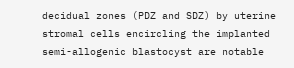decidual zones (PDZ and SDZ) by uterine stromal cells encircling the implanted semi-allogenic blastocyst are notable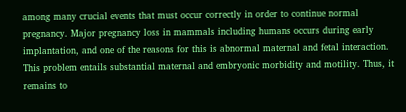among many crucial events that must occur correctly in order to continue normal pregnancy. Major pregnancy loss in mammals including humans occurs during early implantation, and one of the reasons for this is abnormal maternal and fetal interaction. This problem entails substantial maternal and embryonic morbidity and motility. Thus, it remains to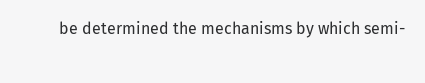be determined the mechanisms by which semi-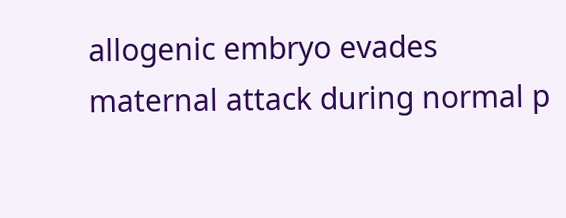allogenic embryo evades maternal attack during normal p